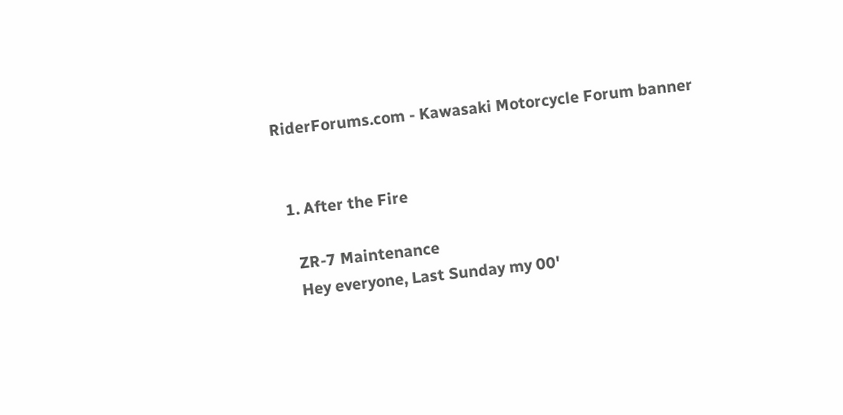RiderForums.com - Kawasaki Motorcycle Forum banner


  1. After the Fire

    ZR-7 Maintenance
    Hey everyone, Last Sunday my 00'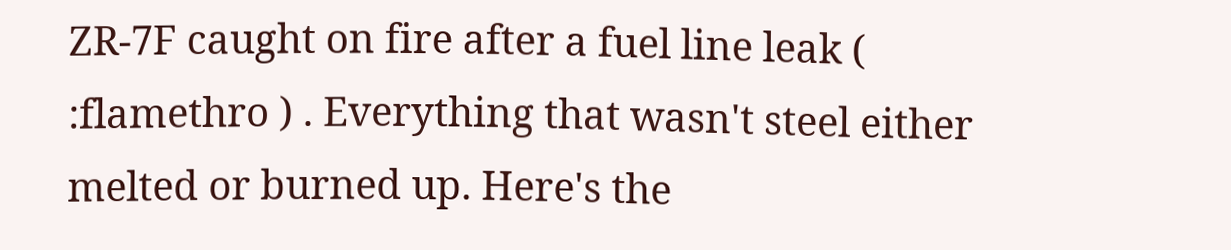ZR-7F caught on fire after a fuel line leak ( :flamethro ) . Everything that wasn't steel either melted or burned up. Here's the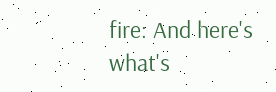fire: And here's what's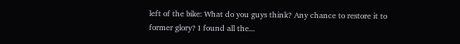left of the bike: What do you guys think? Any chance to restore it to former glory? I found all the...